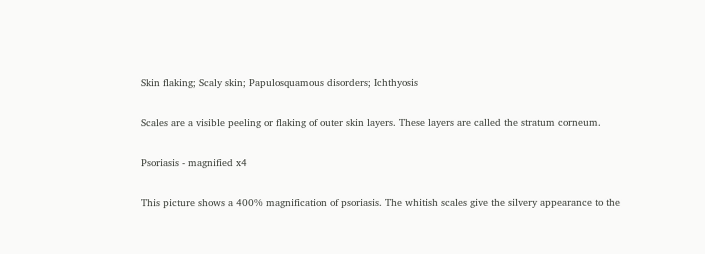Skin flaking; Scaly skin; Papulosquamous disorders; Ichthyosis

Scales are a visible peeling or flaking of outer skin layers. These layers are called the stratum corneum.

Psoriasis - magnified x4

This picture shows a 400% magnification of psoriasis. The whitish scales give the silvery appearance to the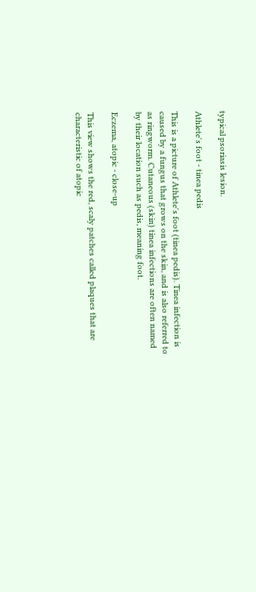typical psoriasis lesion.

Athlete's foot - tinea pedis

This is a picture of Athlete's foot (tinea pedis). Tinea infection is caused by a fungus that grows on the skin, and is also referred to as ringworm. Cutaneous (skin) tinea infections are often named by their location such as pedis, meaning foot.

Eczema, atopic - close-up

This view shows the red, scaly patches called plaques that are characteristic of atopic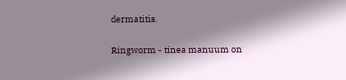dermatitis.

Ringworm - tinea manuum on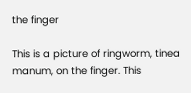the finger

This is a picture of ringworm, tinea manum, on the finger. This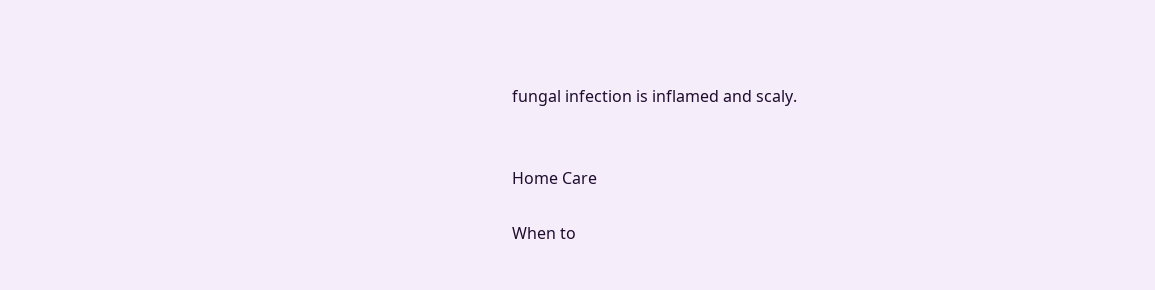fungal infection is inflamed and scaly.


Home Care

When to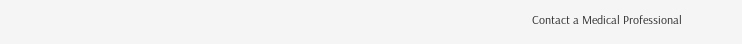Contact a Medical Professional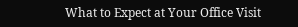What to Expect at Your Office Visit